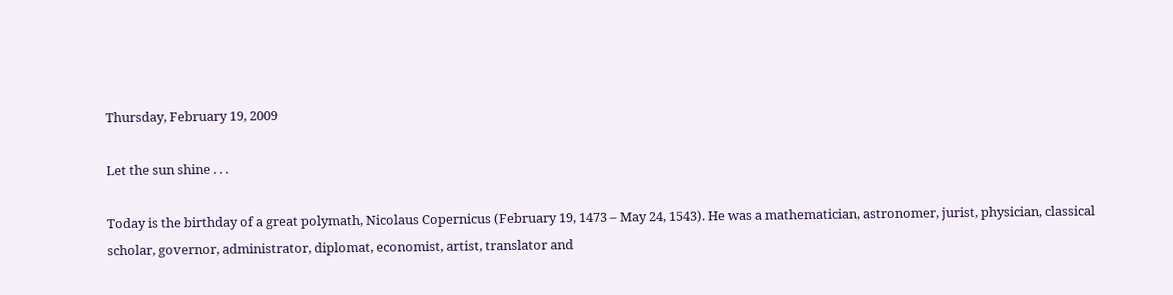Thursday, February 19, 2009

Let the sun shine . . .

Today is the birthday of a great polymath, Nicolaus Copernicus (February 19, 1473 – May 24, 1543). He was a mathematician, astronomer, jurist, physician, classical scholar, governor, administrator, diplomat, economist, artist, translator and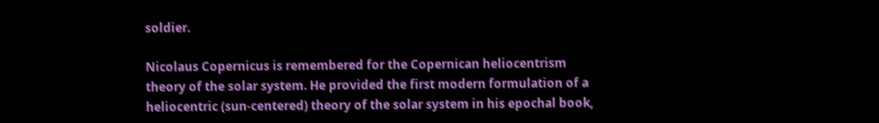soldier.

Nicolaus Copernicus is remembered for the Copernican heliocentrism theory of the solar system. He provided the first modern formulation of a heliocentric (sun-centered) theory of the solar system in his epochal book,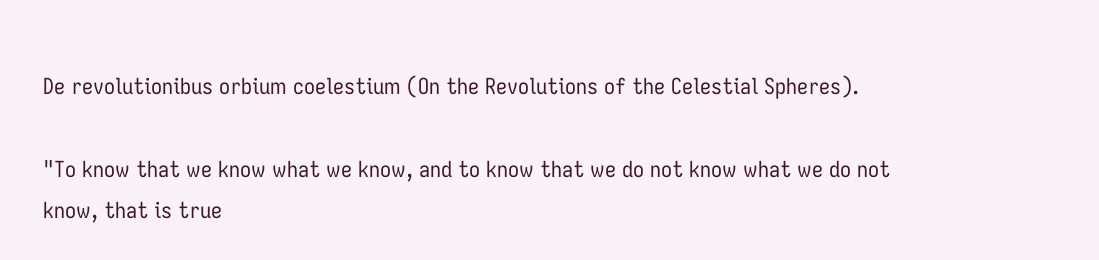De revolutionibus orbium coelestium (On the Revolutions of the Celestial Spheres).

"To know that we know what we know, and to know that we do not know what we do not know, that is true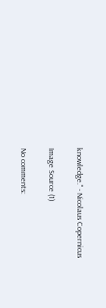knowledge." - Nicolaus Copernicus

Image Source (1)

No comments: